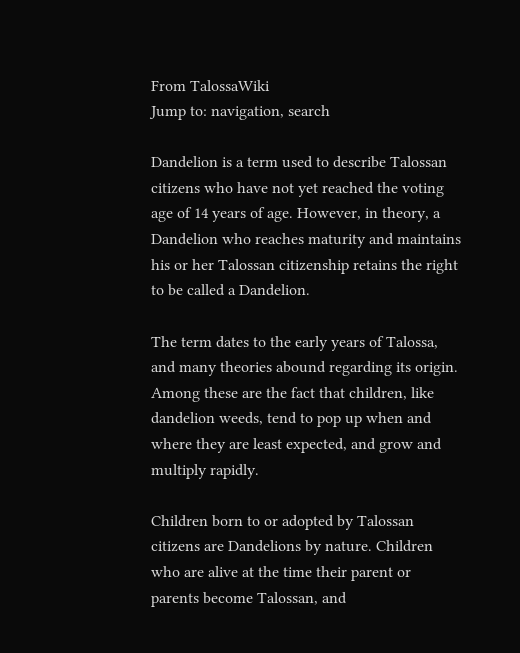From TalossaWiki
Jump to: navigation, search

Dandelion is a term used to describe Talossan citizens who have not yet reached the voting age of 14 years of age. However, in theory, a Dandelion who reaches maturity and maintains his or her Talossan citizenship retains the right to be called a Dandelion.

The term dates to the early years of Talossa, and many theories abound regarding its origin. Among these are the fact that children, like dandelion weeds, tend to pop up when and where they are least expected, and grow and multiply rapidly.

Children born to or adopted by Talossan citizens are Dandelions by nature. Children who are alive at the time their parent or parents become Talossan, and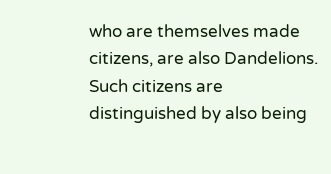who are themselves made citizens, are also Dandelions. Such citizens are distinguished by also being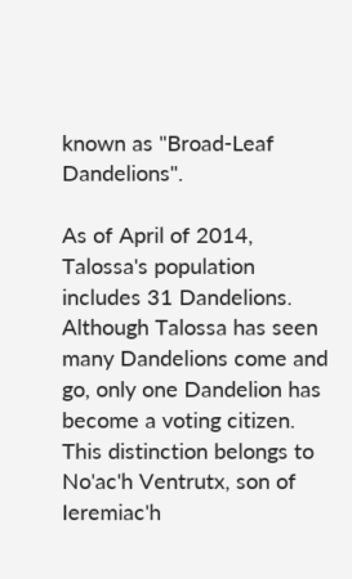known as "Broad-Leaf Dandelions".

As of April of 2014, Talossa's population includes 31 Dandelions. Although Talossa has seen many Dandelions come and go, only one Dandelion has become a voting citizen. This distinction belongs to No'ac'h Ventrutx, son of Ieremiac'h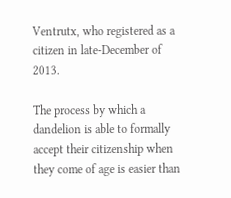Ventrutx, who registered as a citizen in late-December of 2013.

The process by which a dandelion is able to formally accept their citizenship when they come of age is easier than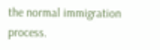the normal immigration process.